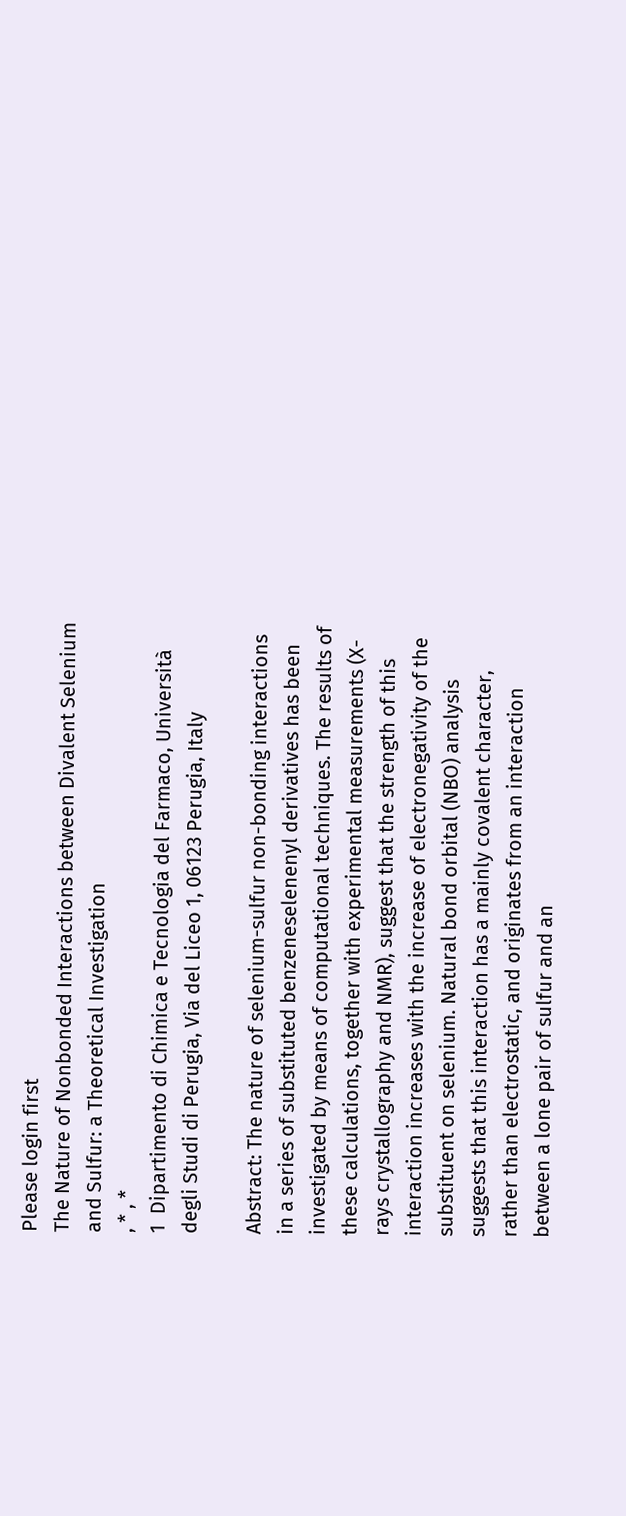Please login first
The Nature of Nonbonded Interactions between Divalent Selenium and Sulfur: a Theoretical Investigation
, * , *
1  Dipartimento di Chimica e Tecnologia del Farmaco, Università degli Studi di Perugia, Via del Liceo 1, 06123 Perugia, Italy

Abstract: The nature of selenium-sulfur non-bonding interactions in a series of substituted benzeneselenenyl derivatives has been investigated by means of computational techniques. The results of these calculations, together with experimental measurements (X-rays crystallography and NMR), suggest that the strength of this interaction increases with the increase of electronegativity of the substituent on selenium. Natural bond orbital (NBO) analysis suggests that this interaction has a mainly covalent character, rather than electrostatic, and originates from an interaction between a lone pair of sulfur and an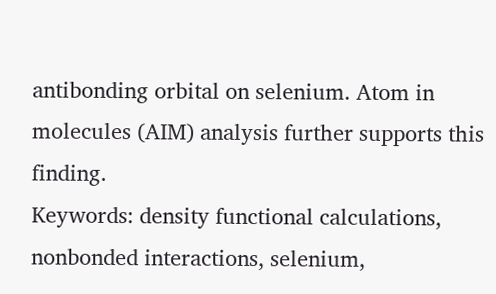antibonding orbital on selenium. Atom in molecules (AIM) analysis further supports this finding.
Keywords: density functional calculations, nonbonded interactions, selenium,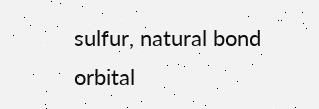sulfur, natural bond orbital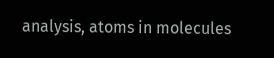analysis, atoms in molecules